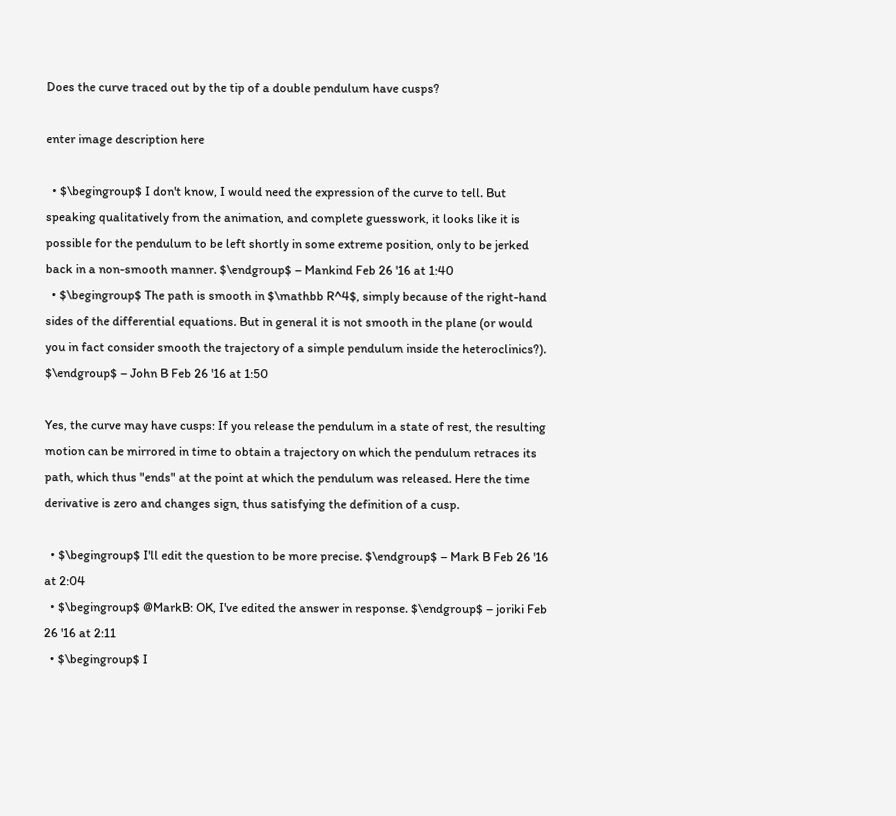Does the curve traced out by the tip of a double pendulum have cusps?

enter image description here

  • $\begingroup$ I don't know, I would need the expression of the curve to tell. But speaking qualitatively from the animation, and complete guesswork, it looks like it is possible for the pendulum to be left shortly in some extreme position, only to be jerked back in a non-smooth manner. $\endgroup$ – Mankind Feb 26 '16 at 1:40
  • $\begingroup$ The path is smooth in $\mathbb R^4$, simply because of the right-hand sides of the differential equations. But in general it is not smooth in the plane (or would you in fact consider smooth the trajectory of a simple pendulum inside the heteroclinics?). $\endgroup$ – John B Feb 26 '16 at 1:50

Yes, the curve may have cusps: If you release the pendulum in a state of rest, the resulting motion can be mirrored in time to obtain a trajectory on which the pendulum retraces its path, which thus "ends" at the point at which the pendulum was released. Here the time derivative is zero and changes sign, thus satisfying the definition of a cusp.

  • $\begingroup$ I'll edit the question to be more precise. $\endgroup$ – Mark B Feb 26 '16 at 2:04
  • $\begingroup$ @MarkB: OK, I've edited the answer in response. $\endgroup$ – joriki Feb 26 '16 at 2:11
  • $\begingroup$ I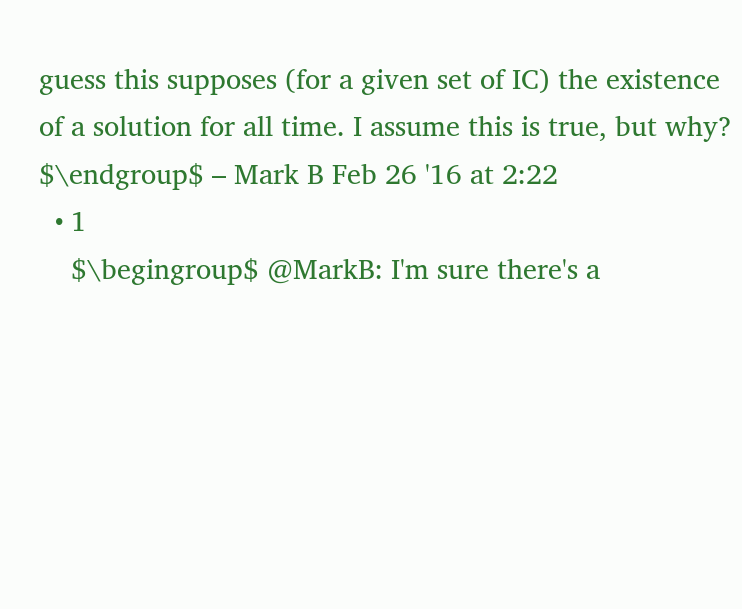guess this supposes (for a given set of IC) the existence of a solution for all time. I assume this is true, but why? $\endgroup$ – Mark B Feb 26 '16 at 2:22
  • 1
    $\begingroup$ @MarkB: I'm sure there's a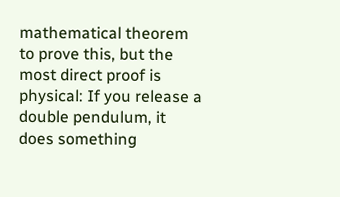mathematical theorem to prove this, but the most direct proof is physical: If you release a double pendulum, it does something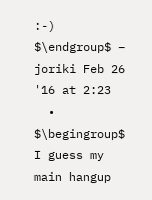:-) $\endgroup$ – joriki Feb 26 '16 at 2:23
  • $\begingroup$ I guess my main hangup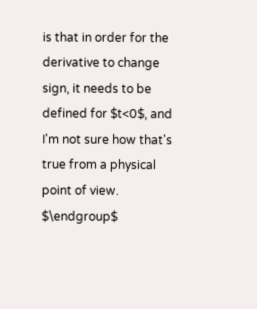is that in order for the derivative to change sign, it needs to be defined for $t<0$, and I'm not sure how that's true from a physical point of view. $\endgroup$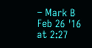– Mark B Feb 26 '16 at 2:27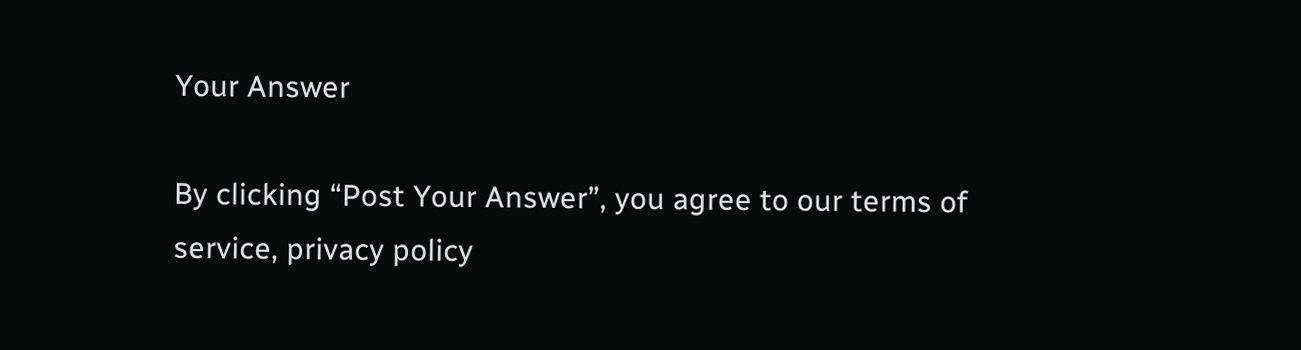Your Answer

By clicking “Post Your Answer”, you agree to our terms of service, privacy policy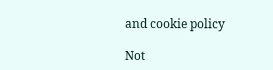and cookie policy

Not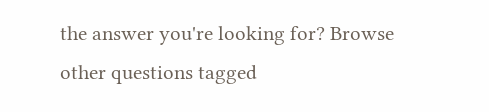the answer you're looking for? Browse other questions tagged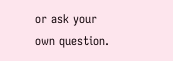or ask your own question.